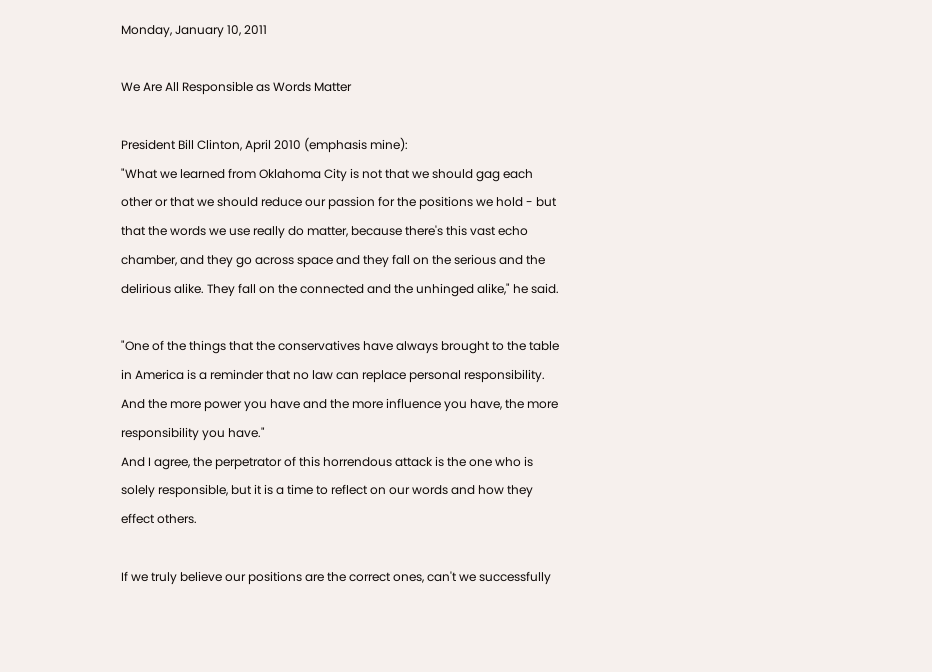Monday, January 10, 2011

We Are All Responsible as Words Matter

President Bill Clinton, April 2010 (emphasis mine):
"What we learned from Oklahoma City is not that we should gag each other or that we should reduce our passion for the positions we hold - but that the words we use really do matter, because there's this vast echo chamber, and they go across space and they fall on the serious and the delirious alike. They fall on the connected and the unhinged alike," he said.

"One of the things that the conservatives have always brought to the table in America is a reminder that no law can replace personal responsibility. And the more power you have and the more influence you have, the more responsibility you have."
And I agree, the perpetrator of this horrendous attack is the one who is solely responsible, but it is a time to reflect on our words and how they effect others.

If we truly believe our positions are the correct ones, can't we successfully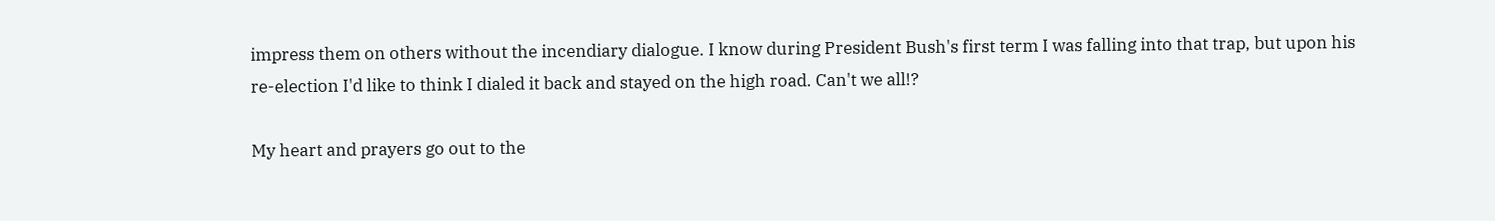impress them on others without the incendiary dialogue. I know during President Bush's first term I was falling into that trap, but upon his re-election I'd like to think I dialed it back and stayed on the high road. Can't we all!?

My heart and prayers go out to the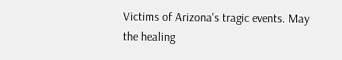Victims of Arizona's tragic events. May the healing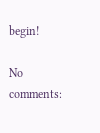begin!

No comments: